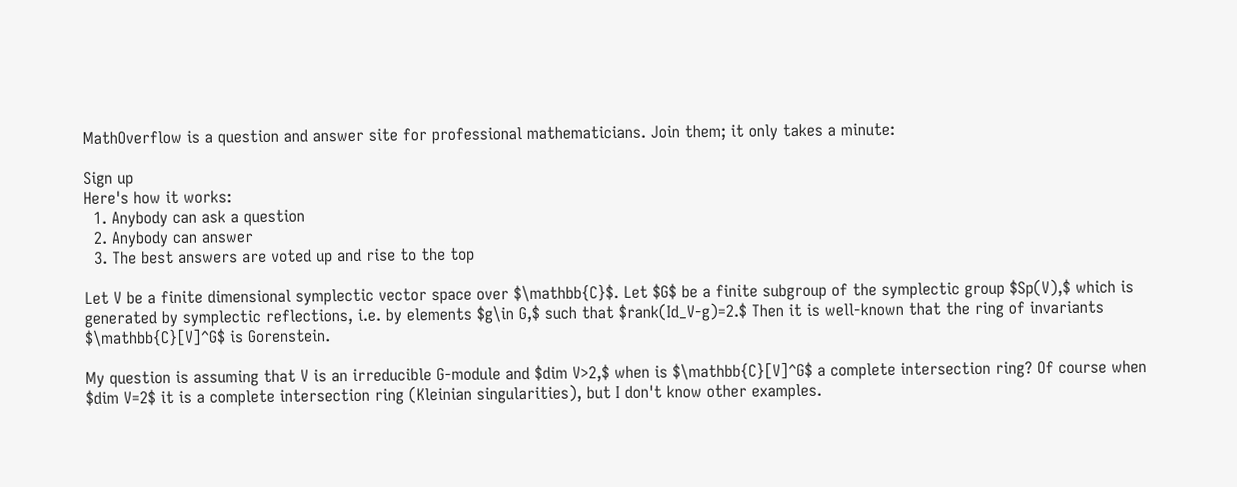MathOverflow is a question and answer site for professional mathematicians. Join them; it only takes a minute:

Sign up
Here's how it works:
  1. Anybody can ask a question
  2. Anybody can answer
  3. The best answers are voted up and rise to the top

Let V be a finite dimensional symplectic vector space over $\mathbb{C}$. Let $G$ be a finite subgroup of the symplectic group $Sp(V),$ which is generated by symplectic reflections, i.e. by elements $g\in G,$ such that $rank(Id_V-g)=2.$ Then it is well-known that the ring of invariants $\mathbb{C}[V]^G$ is Gorenstein.

My question is assuming that V is an irreducible G-module and $dim V>2,$ when is $\mathbb{C}[V]^G$ a complete intersection ring? Of course when $dim V=2$ it is a complete intersection ring (Kleinian singularities), but I don't know other examples.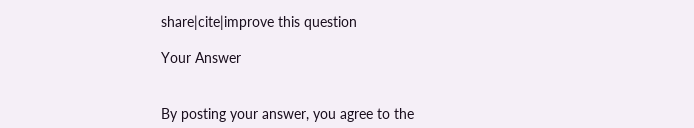share|cite|improve this question

Your Answer


By posting your answer, you agree to the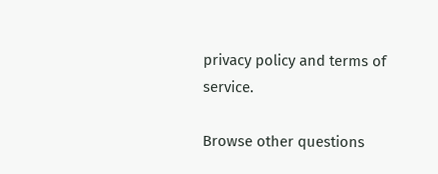privacy policy and terms of service.

Browse other questions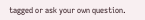tagged or ask your own question.